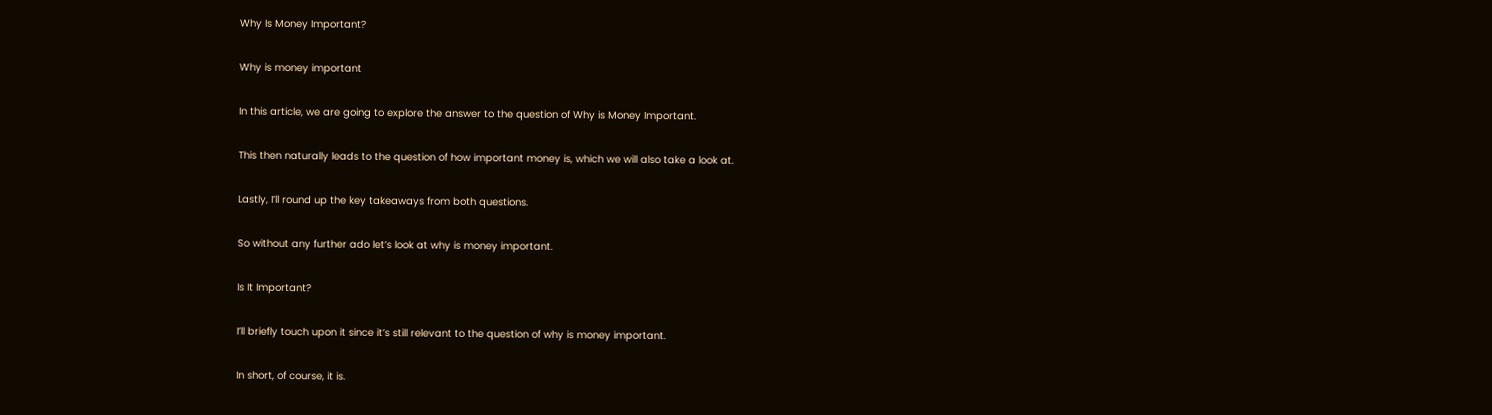Why Is Money Important?

Why is money important

In this article, we are going to explore the answer to the question of Why is Money Important.

This then naturally leads to the question of how important money is, which we will also take a look at.

Lastly, I’ll round up the key takeaways from both questions.

So without any further ado let’s look at why is money important.

Is It Important?

I’ll briefly touch upon it since it’s still relevant to the question of why is money important.

In short, of course, it is.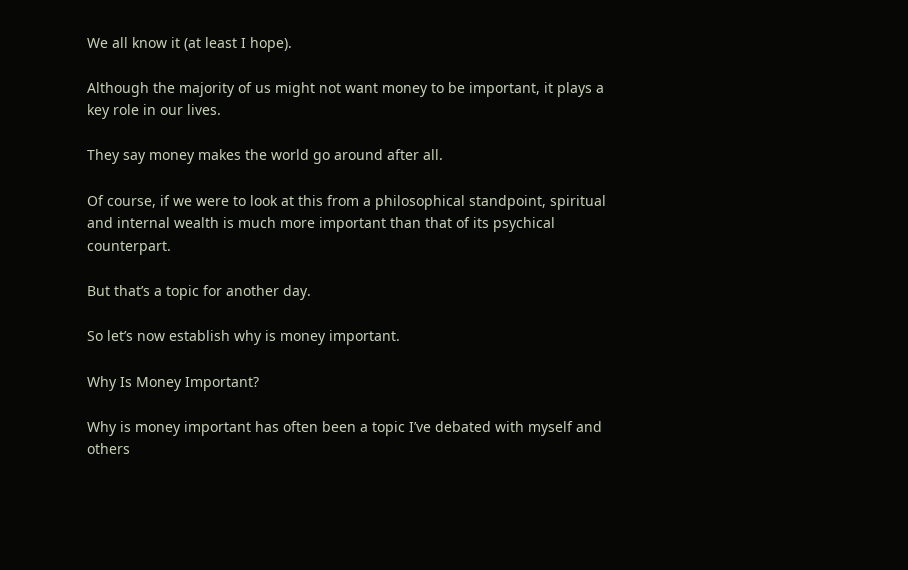We all know it (at least I hope).

Although the majority of us might not want money to be important, it plays a key role in our lives.

They say money makes the world go around after all.

Of course, if we were to look at this from a philosophical standpoint, spiritual and internal wealth is much more important than that of its psychical counterpart.

But that’s a topic for another day.

So let’s now establish why is money important.

Why Is Money Important?

Why is money important has often been a topic I’ve debated with myself and others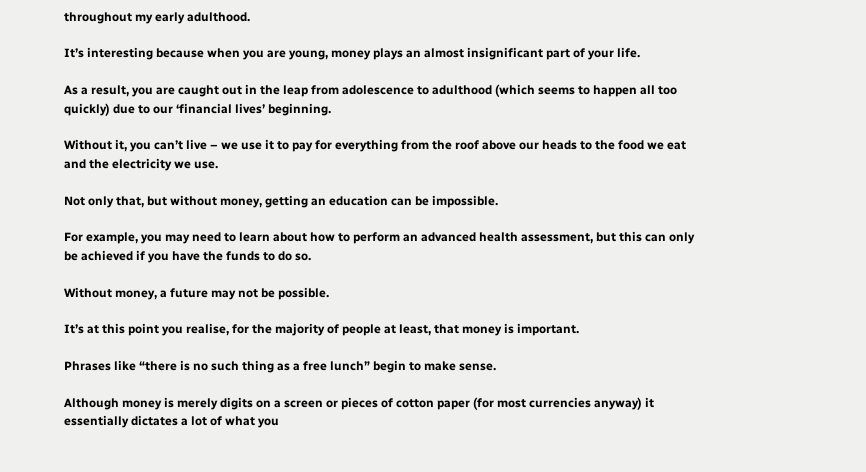throughout my early adulthood.

It’s interesting because when you are young, money plays an almost insignificant part of your life.

As a result, you are caught out in the leap from adolescence to adulthood (which seems to happen all too quickly) due to our ‘financial lives’ beginning.

Without it, you can’t live – we use it to pay for everything from the roof above our heads to the food we eat and the electricity we use.

Not only that, but without money, getting an education can be impossible.

For example, you may need to learn about how to perform an advanced health assessment, but this can only be achieved if you have the funds to do so.

Without money, a future may not be possible.

It’s at this point you realise, for the majority of people at least, that money is important.

Phrases like “there is no such thing as a free lunch” begin to make sense.

Although money is merely digits on a screen or pieces of cotton paper (for most currencies anyway) it essentially dictates a lot of what you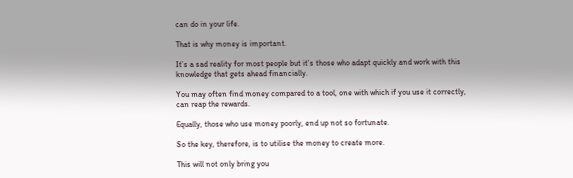can do in your life.

That is why money is important.

It’s a sad reality for most people but it’s those who adapt quickly and work with this knowledge that gets ahead financially.

You may often find money compared to a tool, one with which if you use it correctly, can reap the rewards.

Equally, those who use money poorly, end up not so fortunate.

So the key, therefore, is to utilise the money to create more.

This will not only bring you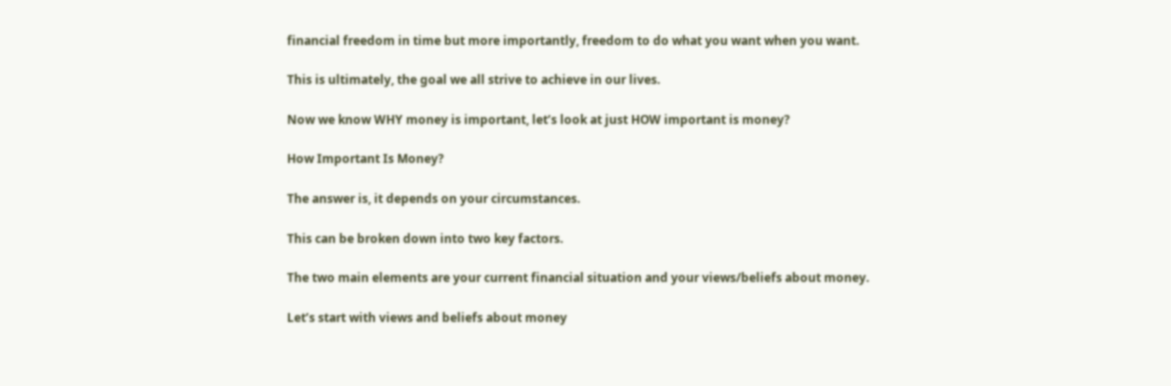financial freedom in time but more importantly, freedom to do what you want when you want.

This is ultimately, the goal we all strive to achieve in our lives.

Now we know WHY money is important, let’s look at just HOW important is money?

How Important Is Money?

The answer is, it depends on your circumstances.

This can be broken down into two key factors.

The two main elements are your current financial situation and your views/beliefs about money.

Let’s start with views and beliefs about money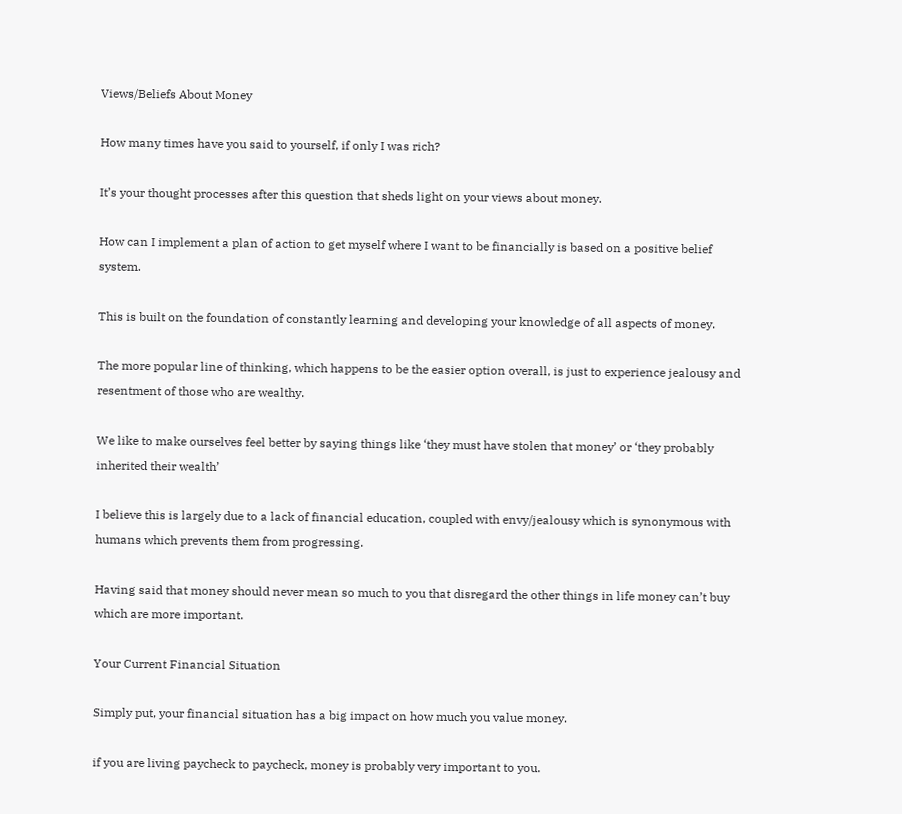Views/Beliefs About Money

How many times have you said to yourself, if only I was rich?

It’s your thought processes after this question that sheds light on your views about money.

How can I implement a plan of action to get myself where I want to be financially is based on a positive belief system.

This is built on the foundation of constantly learning and developing your knowledge of all aspects of money.

The more popular line of thinking, which happens to be the easier option overall, is just to experience jealousy and resentment of those who are wealthy.

We like to make ourselves feel better by saying things like ‘they must have stolen that money’ or ‘they probably inherited their wealth’

I believe this is largely due to a lack of financial education, coupled with envy/jealousy which is synonymous with humans which prevents them from progressing.

Having said that money should never mean so much to you that disregard the other things in life money can’t buy which are more important.

Your Current Financial Situation

Simply put, your financial situation has a big impact on how much you value money.

if you are living paycheck to paycheck, money is probably very important to you.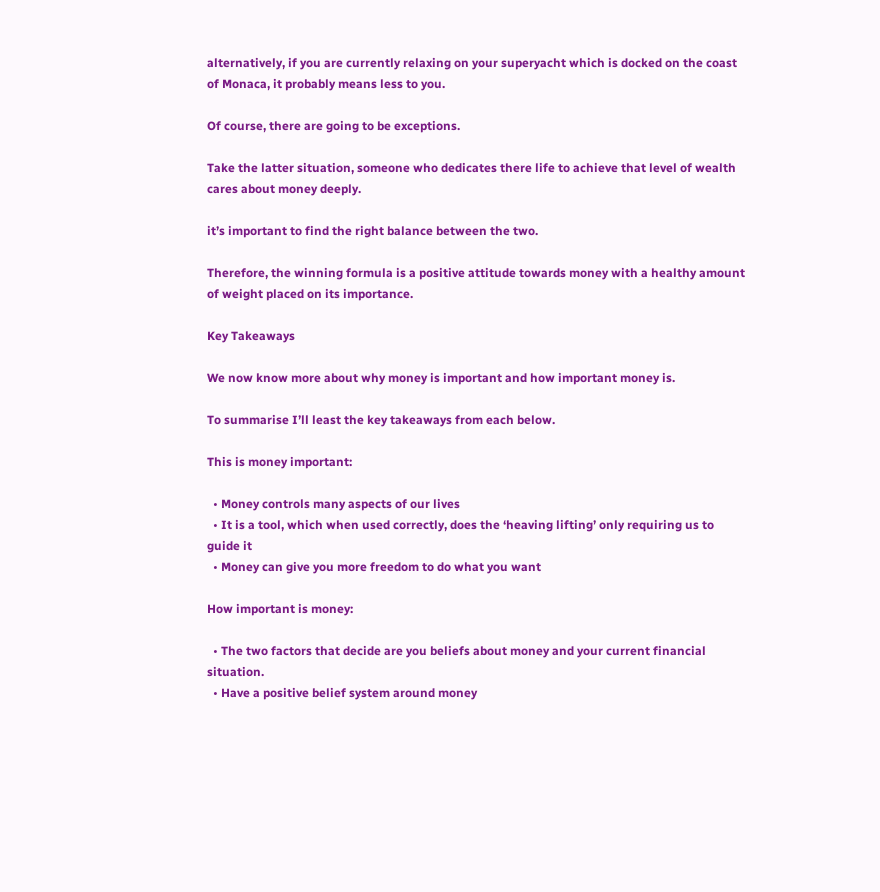alternatively, if you are currently relaxing on your superyacht which is docked on the coast of Monaca, it probably means less to you.

Of course, there are going to be exceptions.

Take the latter situation, someone who dedicates there life to achieve that level of wealth cares about money deeply.

it’s important to find the right balance between the two.

Therefore, the winning formula is a positive attitude towards money with a healthy amount of weight placed on its importance.

Key Takeaways

We now know more about why money is important and how important money is.

To summarise I’ll least the key takeaways from each below.

This is money important:

  • Money controls many aspects of our lives
  • It is a tool, which when used correctly, does the ‘heaving lifting’ only requiring us to guide it
  • Money can give you more freedom to do what you want

How important is money:

  • The two factors that decide are you beliefs about money and your current financial situation.
  • Have a positive belief system around money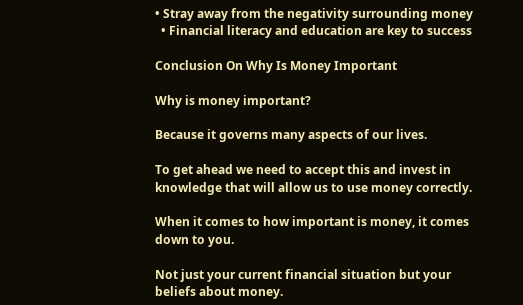• Stray away from the negativity surrounding money
  • Financial literacy and education are key to success

Conclusion On Why Is Money Important

Why is money important?

Because it governs many aspects of our lives.

To get ahead we need to accept this and invest in knowledge that will allow us to use money correctly.

When it comes to how important is money, it comes down to you.

Not just your current financial situation but your beliefs about money.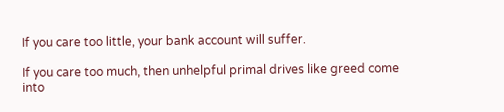If you care too little, your bank account will suffer.

If you care too much, then unhelpful primal drives like greed come into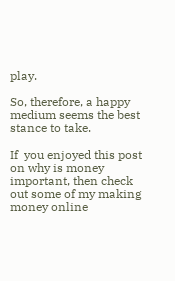play.

So, therefore, a happy medium seems the best stance to take.

If  you enjoyed this post on why is money important, then check out some of my making money online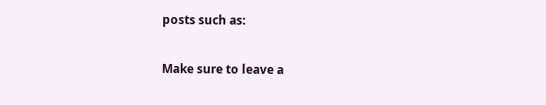posts such as:

Make sure to leave a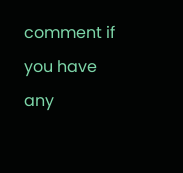comment if you have any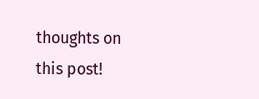thoughts on this post!